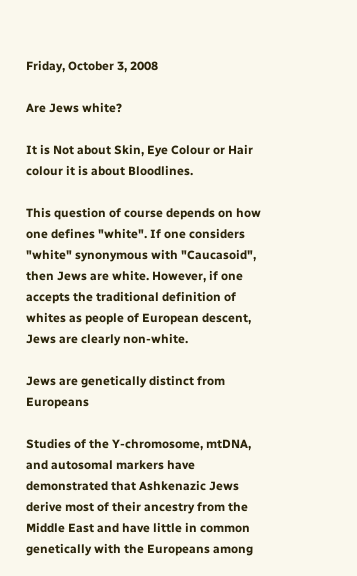Friday, October 3, 2008

Are Jews white?

It is Not about Skin, Eye Colour or Hair colour it is about Bloodlines.

This question of course depends on how one defines "white". If one considers "white" synonymous with "Caucasoid", then Jews are white. However, if one accepts the traditional definition of whites as people of European descent, Jews are clearly non-white.

Jews are genetically distinct from Europeans

Studies of the Y-chromosome, mtDNA, and autosomal markers have demonstrated that Ashkenazic Jews derive most of their ancestry from the Middle East and have little in common genetically with the Europeans among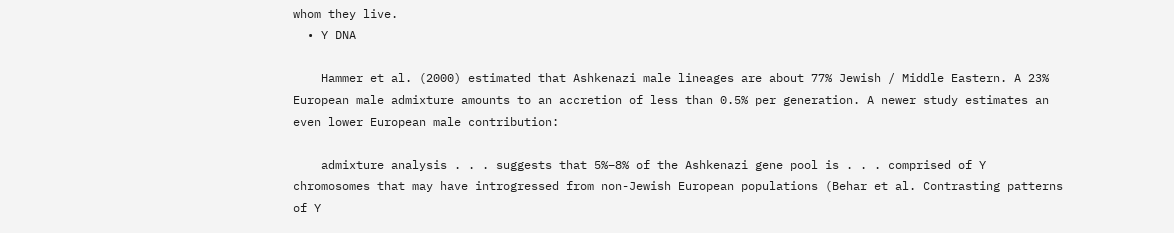whom they live.
  • Y DNA

    Hammer et al. (2000) estimated that Ashkenazi male lineages are about 77% Jewish / Middle Eastern. A 23% European male admixture amounts to an accretion of less than 0.5% per generation. A newer study estimates an even lower European male contribution:

    admixture analysis . . . suggests that 5%–8% of the Ashkenazi gene pool is . . . comprised of Y chromosomes that may have introgressed from non-Jewish European populations (Behar et al. Contrasting patterns of Y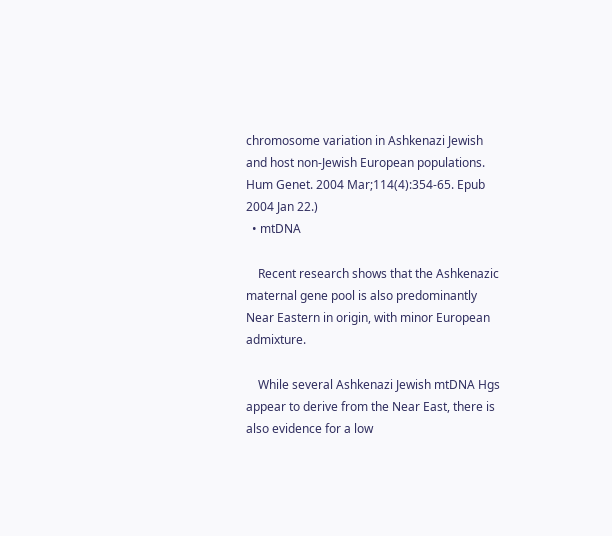chromosome variation in Ashkenazi Jewish and host non-Jewish European populations. Hum Genet. 2004 Mar;114(4):354-65. Epub 2004 Jan 22.)
  • mtDNA

    Recent research shows that the Ashkenazic maternal gene pool is also predominantly Near Eastern in origin, with minor European admixture.

    While several Ashkenazi Jewish mtDNA Hgs appear to derive from the Near East, there is also evidence for a low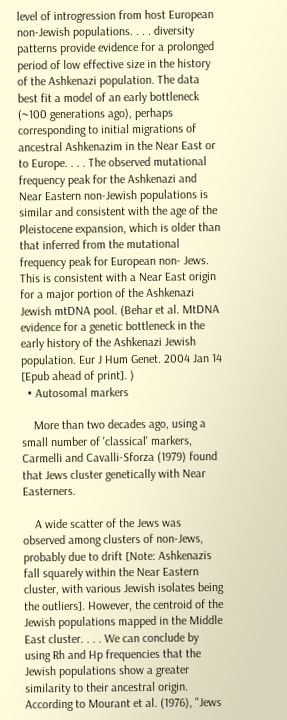level of introgression from host European non-Jewish populations. . . . diversity patterns provide evidence for a prolonged period of low effective size in the history of the Ashkenazi population. The data best fit a model of an early bottleneck (~100 generations ago), perhaps corresponding to initial migrations of ancestral Ashkenazim in the Near East or to Europe. . . . The observed mutational frequency peak for the Ashkenazi and Near Eastern non-Jewish populations is similar and consistent with the age of the Pleistocene expansion, which is older than that inferred from the mutational frequency peak for European non- Jews. This is consistent with a Near East origin for a major portion of the Ashkenazi Jewish mtDNA pool. (Behar et al. MtDNA evidence for a genetic bottleneck in the early history of the Ashkenazi Jewish population. Eur J Hum Genet. 2004 Jan 14 [Epub ahead of print]. )
  • Autosomal markers

    More than two decades ago, using a small number of 'classical' markers, Carmelli and Cavalli-Sforza (1979) found that Jews cluster genetically with Near Easterners.

    A wide scatter of the Jews was observed among clusters of non-Jews, probably due to drift [Note: Ashkenazis fall squarely within the Near Eastern cluster, with various Jewish isolates being the outliers]. However, the centroid of the Jewish populations mapped in the Middle East cluster. . . . We can conclude by using Rh and Hp frequencies that the Jewish populations show a greater similarity to their ancestral origin. According to Mourant et al. (1976), "Jews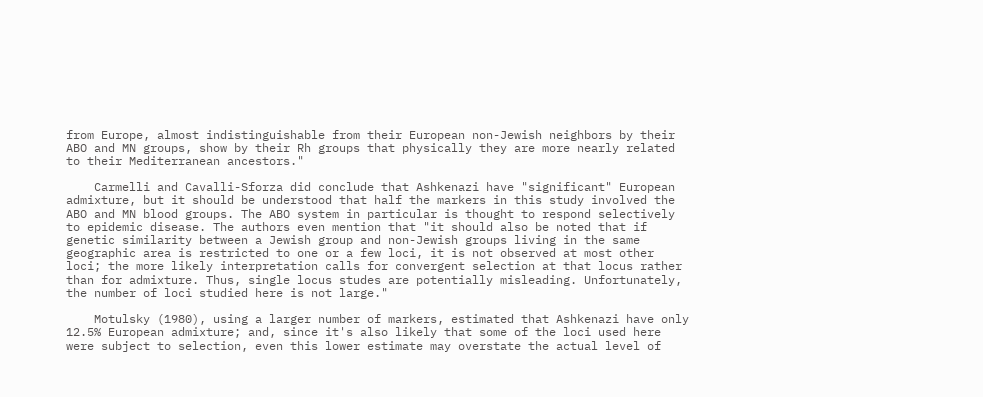from Europe, almost indistinguishable from their European non-Jewish neighbors by their ABO and MN groups, show by their Rh groups that physically they are more nearly related to their Mediterranean ancestors."

    Carmelli and Cavalli-Sforza did conclude that Ashkenazi have "significant" European admixture, but it should be understood that half the markers in this study involved the ABO and MN blood groups. The ABO system in particular is thought to respond selectively to epidemic disease. The authors even mention that "it should also be noted that if genetic similarity between a Jewish group and non-Jewish groups living in the same geographic area is restricted to one or a few loci, it is not observed at most other loci; the more likely interpretation calls for convergent selection at that locus rather than for admixture. Thus, single locus studes are potentially misleading. Unfortunately, the number of loci studied here is not large."

    Motulsky (1980), using a larger number of markers, estimated that Ashkenazi have only 12.5% European admixture; and, since it's also likely that some of the loci used here were subject to selection, even this lower estimate may overstate the actual level of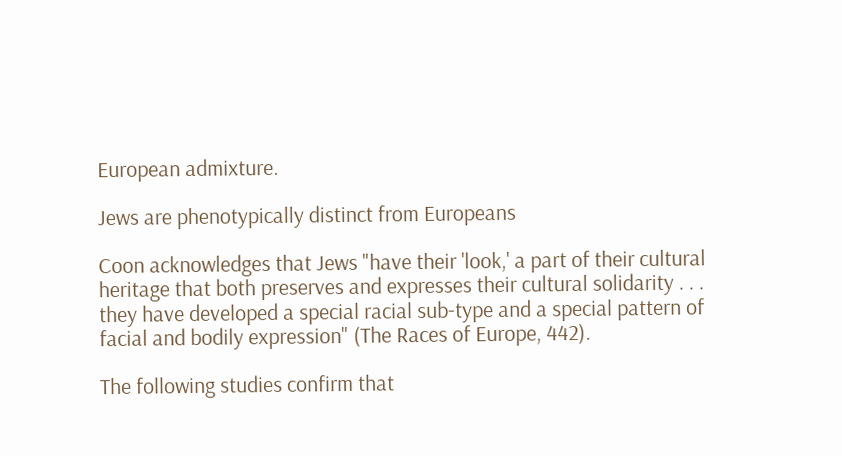European admixture.

Jews are phenotypically distinct from Europeans

Coon acknowledges that Jews "have their 'look,' a part of their cultural heritage that both preserves and expresses their cultural solidarity . . . they have developed a special racial sub-type and a special pattern of facial and bodily expression" (The Races of Europe, 442).

The following studies confirm that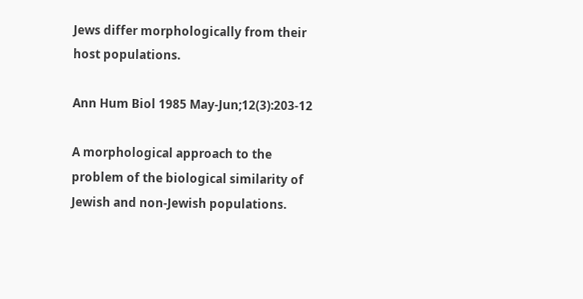Jews differ morphologically from their host populations.

Ann Hum Biol 1985 May-Jun;12(3):203-12

A morphological approach to the problem of the biological similarity of Jewish and non-Jewish populations.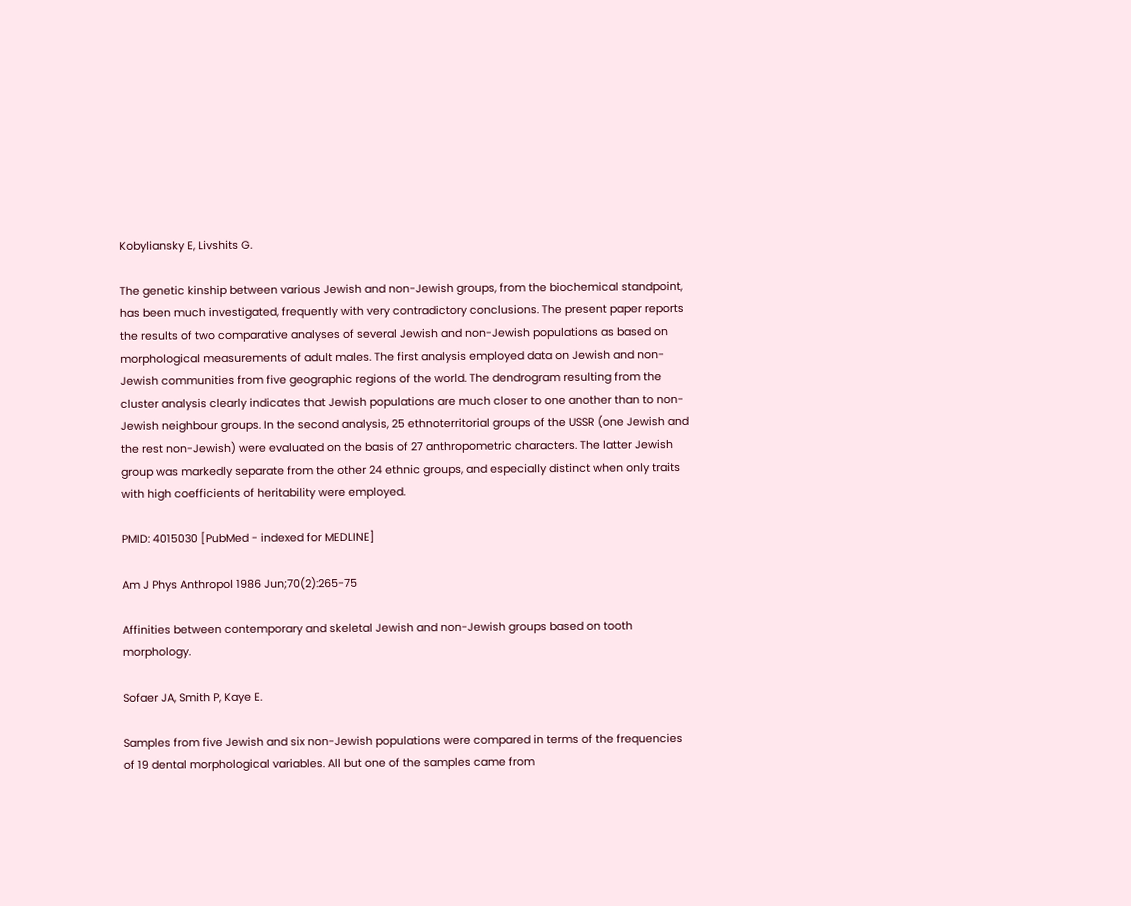Kobyliansky E, Livshits G.

The genetic kinship between various Jewish and non-Jewish groups, from the biochemical standpoint, has been much investigated, frequently with very contradictory conclusions. The present paper reports the results of two comparative analyses of several Jewish and non-Jewish populations as based on morphological measurements of adult males. The first analysis employed data on Jewish and non-Jewish communities from five geographic regions of the world. The dendrogram resulting from the cluster analysis clearly indicates that Jewish populations are much closer to one another than to non-Jewish neighbour groups. In the second analysis, 25 ethnoterritorial groups of the USSR (one Jewish and the rest non-Jewish) were evaluated on the basis of 27 anthropometric characters. The latter Jewish group was markedly separate from the other 24 ethnic groups, and especially distinct when only traits with high coefficients of heritability were employed.

PMID: 4015030 [PubMed - indexed for MEDLINE]

Am J Phys Anthropol 1986 Jun;70(2):265-75

Affinities between contemporary and skeletal Jewish and non-Jewish groups based on tooth morphology.

Sofaer JA, Smith P, Kaye E.

Samples from five Jewish and six non-Jewish populations were compared in terms of the frequencies of 19 dental morphological variables. All but one of the samples came from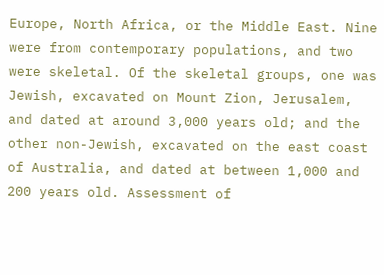Europe, North Africa, or the Middle East. Nine were from contemporary populations, and two were skeletal. Of the skeletal groups, one was Jewish, excavated on Mount Zion, Jerusalem, and dated at around 3,000 years old; and the other non-Jewish, excavated on the east coast of Australia, and dated at between 1,000 and 200 years old. Assessment of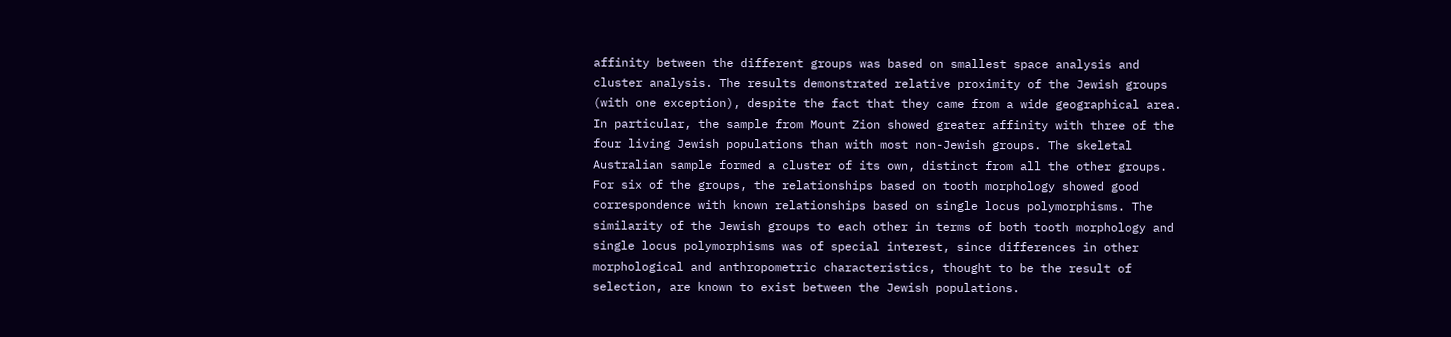affinity between the different groups was based on smallest space analysis and cluster analysis. The results demonstrated relative proximity of the Jewish groups (with one exception), despite the fact that they came from a wide geographical area. In particular, the sample from Mount Zion showed greater affinity with three of the four living Jewish populations than with most non-Jewish groups. The skeletal Australian sample formed a cluster of its own, distinct from all the other groups. For six of the groups, the relationships based on tooth morphology showed good correspondence with known relationships based on single locus polymorphisms. The similarity of the Jewish groups to each other in terms of both tooth morphology and single locus polymorphisms was of special interest, since differences in other morphological and anthropometric characteristics, thought to be the result of selection, are known to exist between the Jewish populations.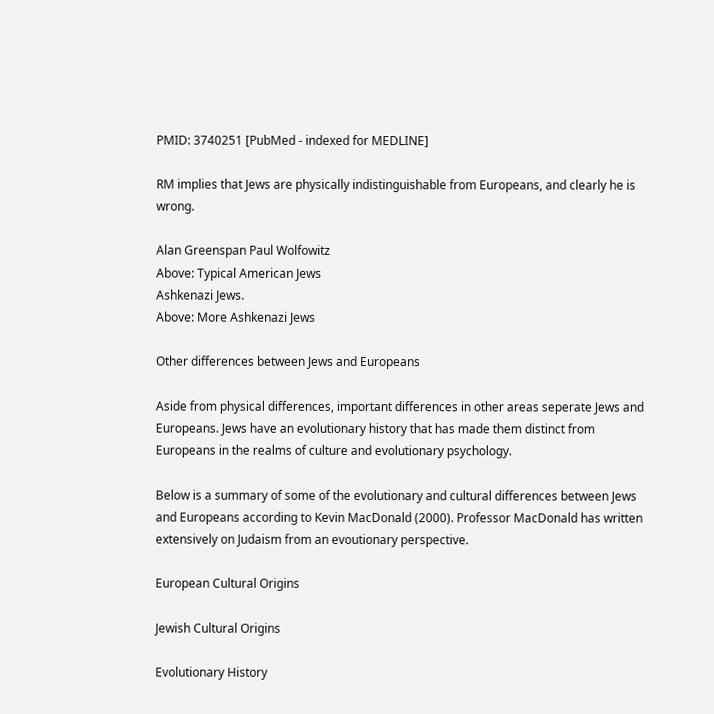PMID: 3740251 [PubMed - indexed for MEDLINE]

RM implies that Jews are physically indistinguishable from Europeans, and clearly he is wrong.

Alan Greenspan Paul Wolfowitz
Above: Typical American Jews
Ashkenazi Jews.
Above: More Ashkenazi Jews

Other differences between Jews and Europeans

Aside from physical differences, important differences in other areas seperate Jews and Europeans. Jews have an evolutionary history that has made them distinct from Europeans in the realms of culture and evolutionary psychology.

Below is a summary of some of the evolutionary and cultural differences between Jews and Europeans according to Kevin MacDonald (2000). Professor MacDonald has written extensively on Judaism from an evoutionary perspective.

European Cultural Origins

Jewish Cultural Origins

Evolutionary History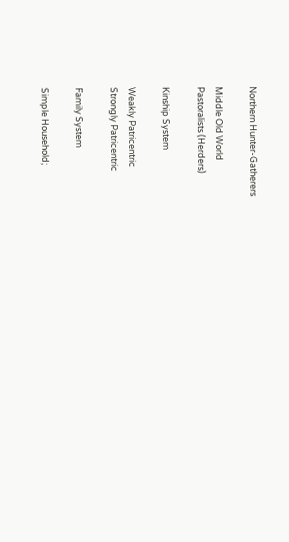Northern Hunter-Gatherers

Middle Old World
Pastoralists (Herders)

Kinship System

Weakly Patricentric
Strongly Patricentric

Family System

Simple Household;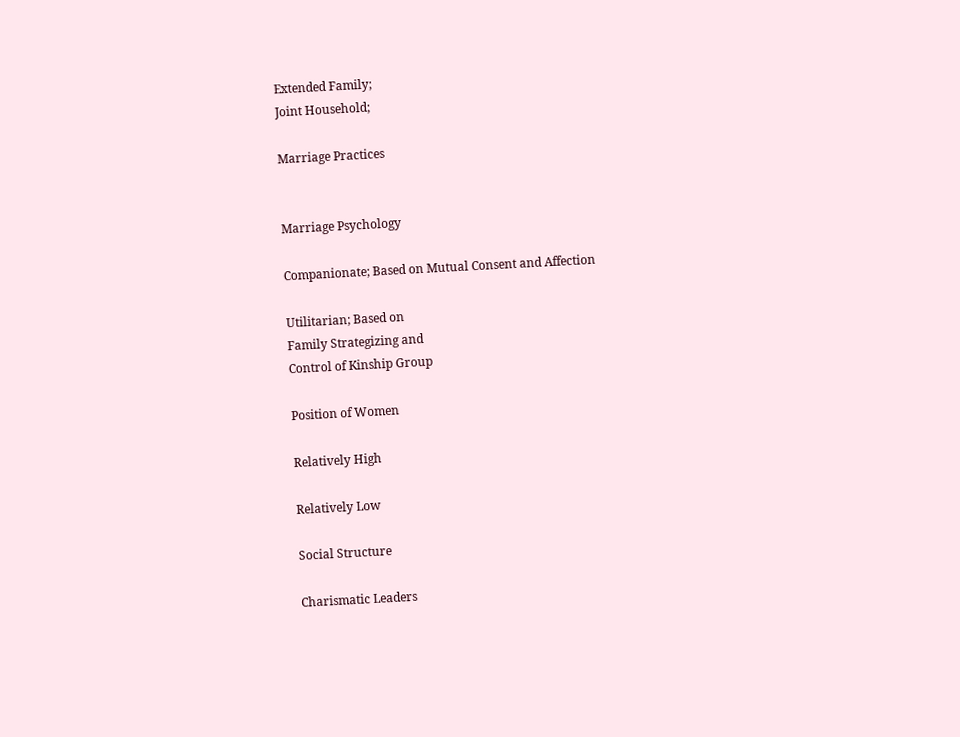Extended Family;
Joint Household;

Marriage Practices


Marriage Psychology

Companionate; Based on Mutual Consent and Affection

Utilitarian; Based on
Family Strategizing and
Control of Kinship Group

Position of Women

Relatively High

Relatively Low

Social Structure

Charismatic Leaders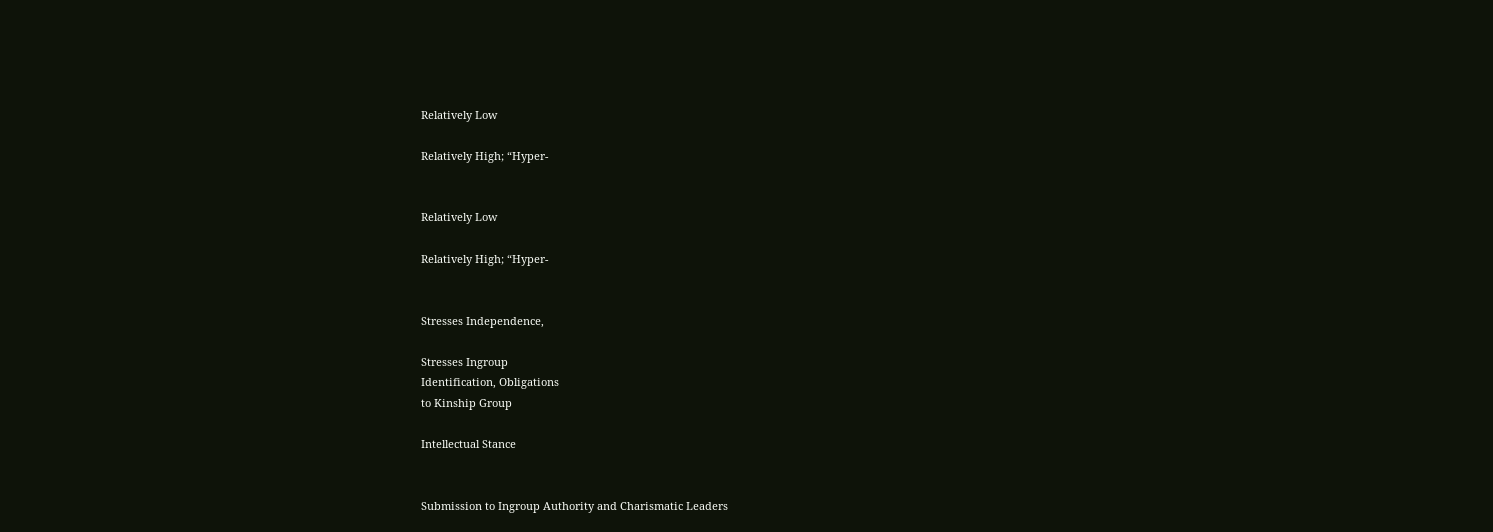Relatively Low

Relatively High; “Hyper-


Relatively Low

Relatively High; “Hyper-


Stresses Independence,

Stresses Ingroup
Identification, Obligations
to Kinship Group

Intellectual Stance


Submission to Ingroup Authority and Charismatic Leaders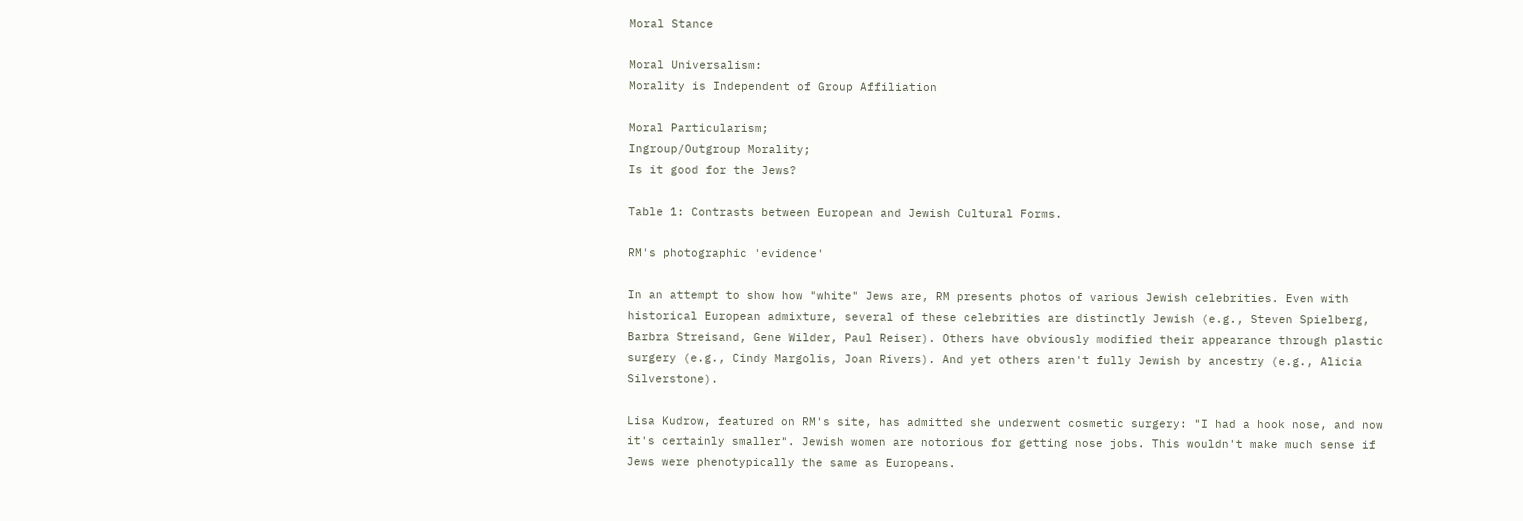Moral Stance

Moral Universalism:
Morality is Independent of Group Affiliation

Moral Particularism;
Ingroup/Outgroup Morality;
Is it good for the Jews?

Table 1: Contrasts between European and Jewish Cultural Forms.

RM's photographic 'evidence'

In an attempt to show how "white" Jews are, RM presents photos of various Jewish celebrities. Even with historical European admixture, several of these celebrities are distinctly Jewish (e.g., Steven Spielberg, Barbra Streisand, Gene Wilder, Paul Reiser). Others have obviously modified their appearance through plastic surgery (e.g., Cindy Margolis, Joan Rivers). And yet others aren't fully Jewish by ancestry (e.g., Alicia Silverstone).

Lisa Kudrow, featured on RM's site, has admitted she underwent cosmetic surgery: "I had a hook nose, and now it's certainly smaller". Jewish women are notorious for getting nose jobs. This wouldn't make much sense if Jews were phenotypically the same as Europeans.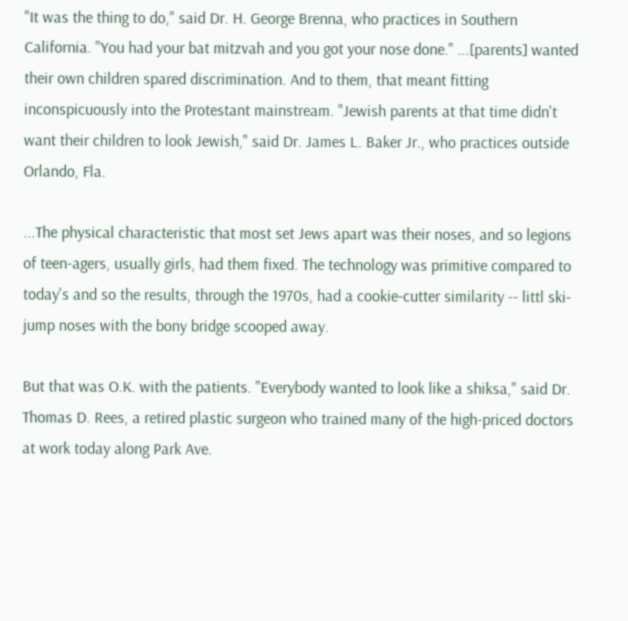"It was the thing to do," said Dr. H. George Brenna, who practices in Southern California. "You had your bat mitzvah and you got your nose done." ...[parents] wanted their own children spared discrimination. And to them, that meant fitting inconspicuously into the Protestant mainstream. "Jewish parents at that time didn't want their children to look Jewish," said Dr. James L. Baker Jr., who practices outside Orlando, Fla.

...The physical characteristic that most set Jews apart was their noses, and so legions of teen-agers, usually girls, had them fixed. The technology was primitive compared to today's and so the results, through the 1970s, had a cookie-cutter similarity -- littl ski-jump noses with the bony bridge scooped away.

But that was O.K. with the patients. "Everybody wanted to look like a shiksa," said Dr. Thomas D. Rees, a retired plastic surgeon who trained many of the high-priced doctors at work today along Park Ave.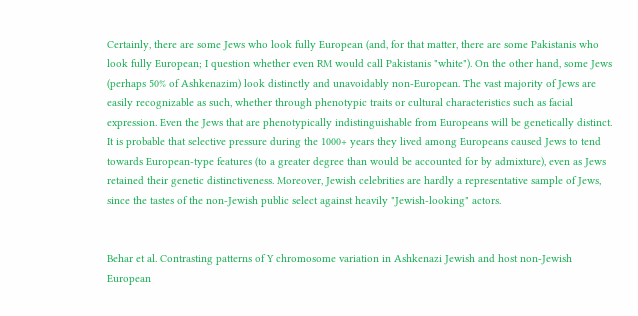Certainly, there are some Jews who look fully European (and, for that matter, there are some Pakistanis who look fully European; I question whether even RM would call Pakistanis "white"). On the other hand, some Jews (perhaps 50% of Ashkenazim) look distinctly and unavoidably non-European. The vast majority of Jews are easily recognizable as such, whether through phenotypic traits or cultural characteristics such as facial expression. Even the Jews that are phenotypically indistinguishable from Europeans will be genetically distinct. It is probable that selective pressure during the 1000+ years they lived among Europeans caused Jews to tend towards European-type features (to a greater degree than would be accounted for by admixture), even as Jews retained their genetic distinctiveness. Moreover, Jewish celebrities are hardly a representative sample of Jews, since the tastes of the non-Jewish public select against heavily "Jewish-looking" actors.


Behar et al. Contrasting patterns of Y chromosome variation in Ashkenazi Jewish and host non-Jewish European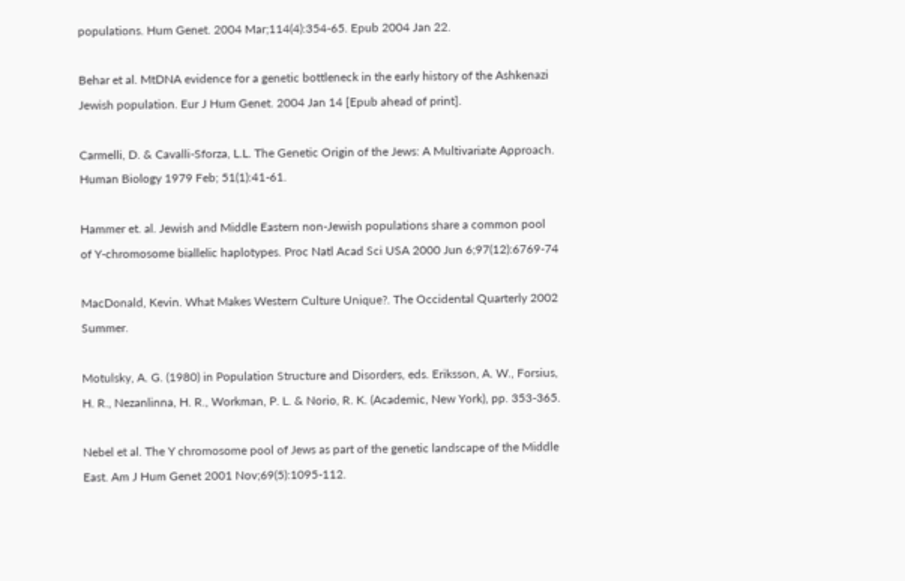populations. Hum Genet. 2004 Mar;114(4):354-65. Epub 2004 Jan 22.

Behar et al. MtDNA evidence for a genetic bottleneck in the early history of the Ashkenazi Jewish population. Eur J Hum Genet. 2004 Jan 14 [Epub ahead of print].

Carmelli, D. & Cavalli-Sforza, L.L. The Genetic Origin of the Jews: A Multivariate Approach. Human Biology 1979 Feb; 51(1):41-61.

Hammer et. al. Jewish and Middle Eastern non-Jewish populations share a common pool of Y-chromosome biallelic haplotypes. Proc Natl Acad Sci USA 2000 Jun 6;97(12):6769-74

MacDonald, Kevin. What Makes Western Culture Unique?. The Occidental Quarterly 2002 Summer.

Motulsky, A. G. (1980) in Population Structure and Disorders, eds. Eriksson, A. W., Forsius, H. R., Nezanlinna, H. R., Workman, P. L. & Norio, R. K. (Academic, New York), pp. 353-365.

Nebel et al. The Y chromosome pool of Jews as part of the genetic landscape of the Middle East. Am J Hum Genet 2001 Nov;69(5):1095-112.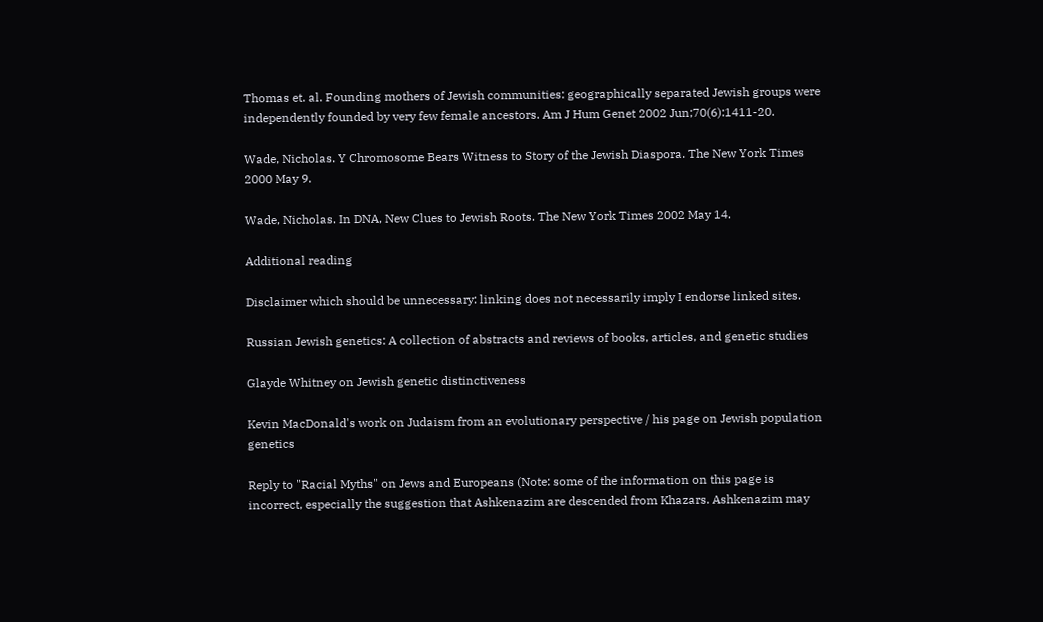Thomas et. al. Founding mothers of Jewish communities: geographically separated Jewish groups were independently founded by very few female ancestors. Am J Hum Genet 2002 Jun;70(6):1411-20.

Wade, Nicholas. Y Chromosome Bears Witness to Story of the Jewish Diaspora. The New York Times 2000 May 9.

Wade, Nicholas. In DNA, New Clues to Jewish Roots. The New York Times 2002 May 14.

Additional reading

Disclaimer which should be unnecessary: linking does not necessarily imply I endorse linked sites.

Russian Jewish genetics: A collection of abstracts and reviews of books, articles, and genetic studies

Glayde Whitney on Jewish genetic distinctiveness

Kevin MacDonald's work on Judaism from an evolutionary perspective / his page on Jewish population genetics

Reply to "Racial Myths" on Jews and Europeans (Note: some of the information on this page is incorrect, especially the suggestion that Ashkenazim are descended from Khazars. Ashkenazim may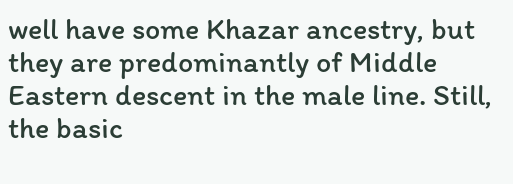well have some Khazar ancestry, but they are predominantly of Middle Eastern descent in the male line. Still, the basic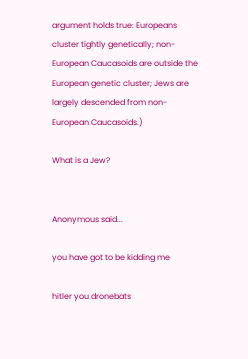argument holds true: Europeans cluster tightly genetically; non-European Caucasoids are outside the European genetic cluster; Jews are largely descended from non-European Caucasoids.)

What is a Jew?


Anonymous said...

you have got to be kidding me

hitler you dronebats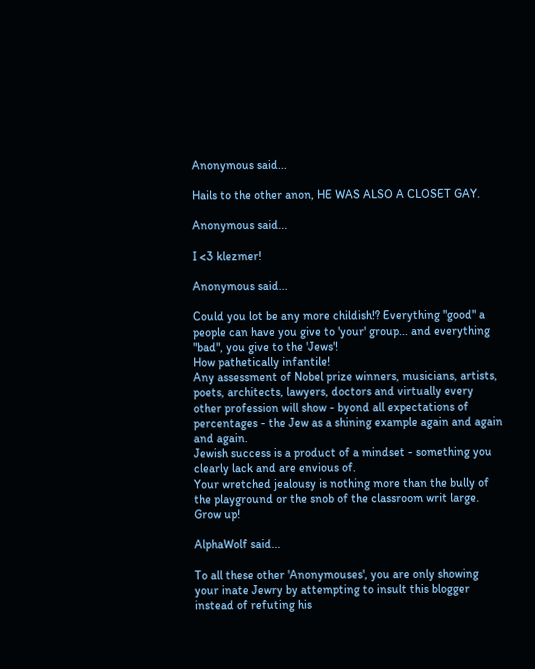Anonymous said...

Hails to the other anon, HE WAS ALSO A CLOSET GAY.

Anonymous said...

I <3 klezmer!

Anonymous said...

Could you lot be any more childish!? Everything "good" a people can have you give to 'your' group... and everything "bad", you give to the 'Jews'!
How pathetically infantile!
Any assessment of Nobel prize winners, musicians, artists, poets, architects, lawyers, doctors and virtually every other profession will show - byond all expectations of percentages - the Jew as a shining example again and again and again.
Jewish success is a product of a mindset - something you clearly lack and are envious of.
Your wretched jealousy is nothing more than the bully of the playground or the snob of the classroom writ large.
Grow up!

AlphaWolf said...

To all these other 'Anonymouses', you are only showing your inate Jewry by attempting to insult this blogger instead of refuting his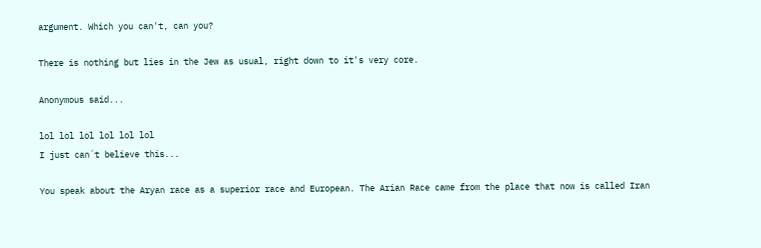argument. Which you can't, can you?

There is nothing but lies in the Jew as usual, right down to it's very core.

Anonymous said...

lol lol lol lol lol lol
I just can´t believe this...

You speak about the Aryan race as a superior race and European. The Arian Race came from the place that now is called Iran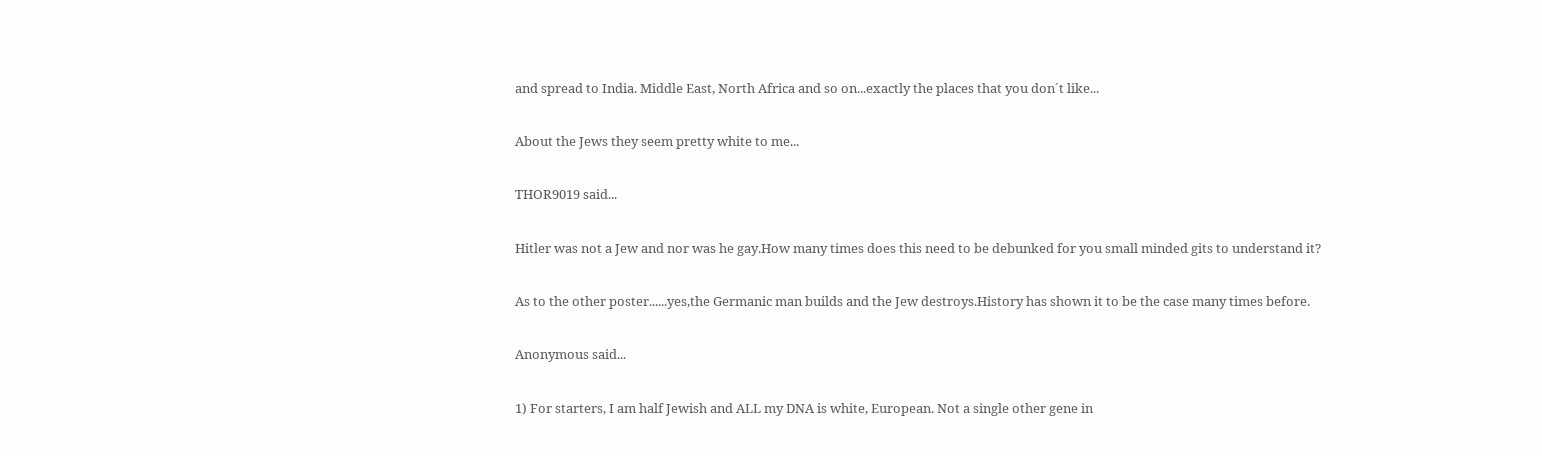and spread to India. Middle East, North Africa and so on...exactly the places that you don´t like...

About the Jews they seem pretty white to me...

THOR9019 said...

Hitler was not a Jew and nor was he gay.How many times does this need to be debunked for you small minded gits to understand it?

As to the other poster......yes,the Germanic man builds and the Jew destroys.History has shown it to be the case many times before.

Anonymous said...

1) For starters, I am half Jewish and ALL my DNA is white, European. Not a single other gene in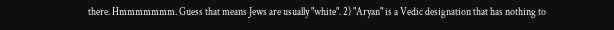there. Hmmmmmmm. Guess that means Jews are usually "white". 2) "Aryan" is a Vedic designation that has nothing to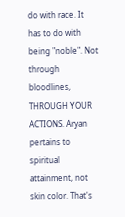do with race. It has to do with being "noble". Not through bloodlines, THROUGH YOUR ACTIONS. Aryan pertains to spiritual attainment, not skin color. That's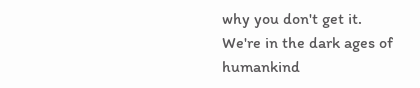why you don't get it. We're in the dark ages of humankind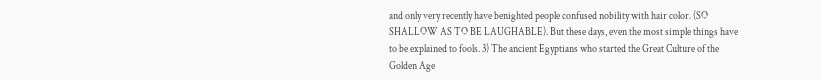and only very recently have benighted people confused nobility with hair color. (SO SHALLOW AS TO BE LAUGHABLE). But these days, even the most simple things have to be explained to fools. 3) The ancient Egyptians who started the Great Culture of the Golden Age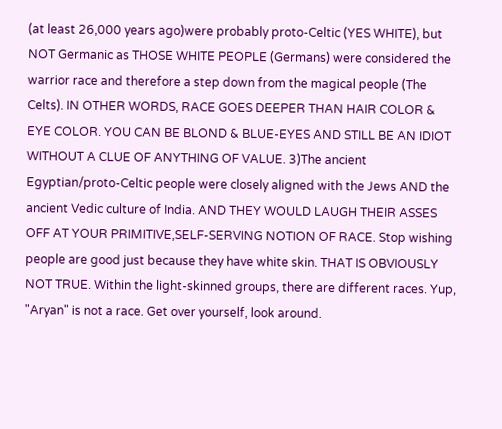(at least 26,000 years ago)were probably proto-Celtic (YES WHITE), but NOT Germanic as THOSE WHITE PEOPLE (Germans) were considered the warrior race and therefore a step down from the magical people (The Celts). IN OTHER WORDS, RACE GOES DEEPER THAN HAIR COLOR & EYE COLOR. YOU CAN BE BLOND & BLUE-EYES AND STILL BE AN IDIOT WITHOUT A CLUE OF ANYTHING OF VALUE. 3)The ancient Egyptian/proto-Celtic people were closely aligned with the Jews AND the ancient Vedic culture of India. AND THEY WOULD LAUGH THEIR ASSES OFF AT YOUR PRIMITIVE,SELF-SERVING NOTION OF RACE. Stop wishing people are good just because they have white skin. THAT IS OBVIOUSLY NOT TRUE. Within the light-skinned groups, there are different races. Yup, "Aryan" is not a race. Get over yourself, look around.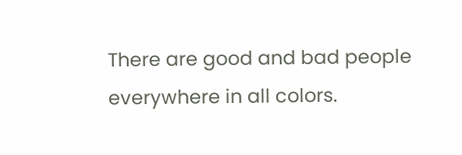There are good and bad people everywhere in all colors.